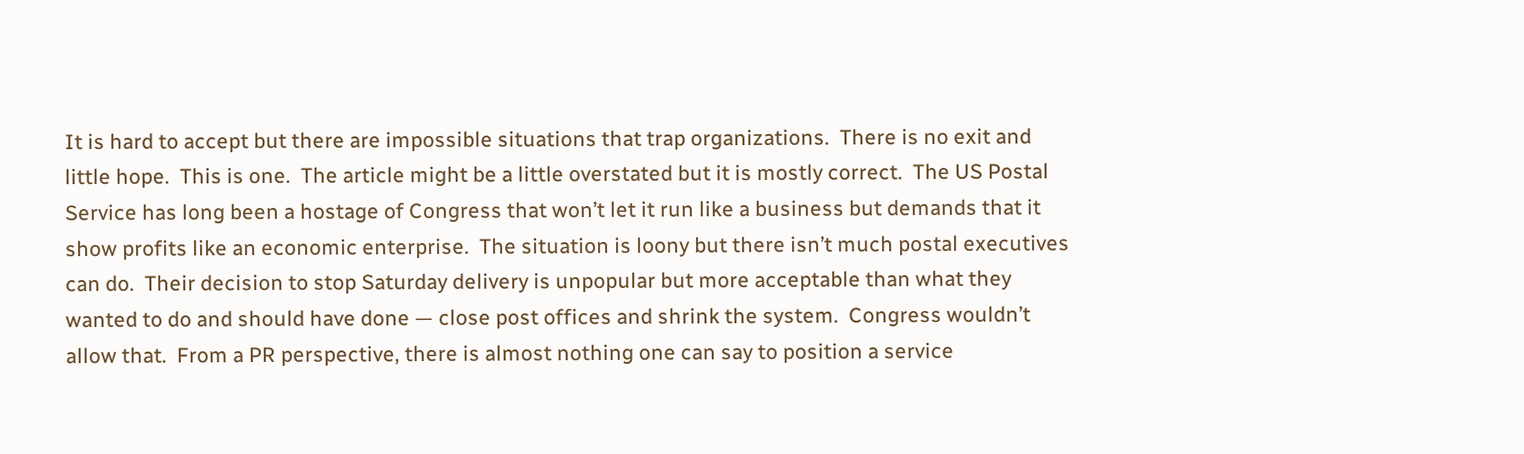It is hard to accept but there are impossible situations that trap organizations.  There is no exit and little hope.  This is one.  The article might be a little overstated but it is mostly correct.  The US Postal Service has long been a hostage of Congress that won’t let it run like a business but demands that it show profits like an economic enterprise.  The situation is loony but there isn’t much postal executives can do.  Their decision to stop Saturday delivery is unpopular but more acceptable than what they wanted to do and should have done — close post offices and shrink the system.  Congress wouldn’t allow that.  From a PR perspective, there is almost nothing one can say to position a service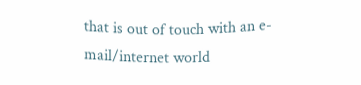that is out of touch with an e-mail/internet world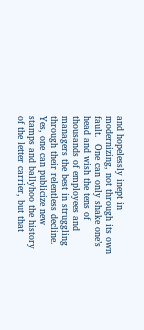and hopelessly inept in modernizing, not through its own fault.  One can only shake one’s head and wish the tens of thousands of employees and managers the best in struggling through their relentless decline.  Yes, one can publicize new stamps and ballyhoo the history of the letter carrier, but that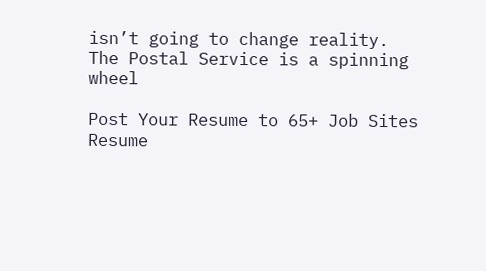isn’t going to change reality.  The Postal Service is a spinning wheel

Post Your Resume to 65+ Job Sites
Resume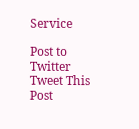Service

Post to Twitter Tweet This Post